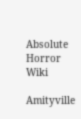Absolute Horror Wiki

Amityville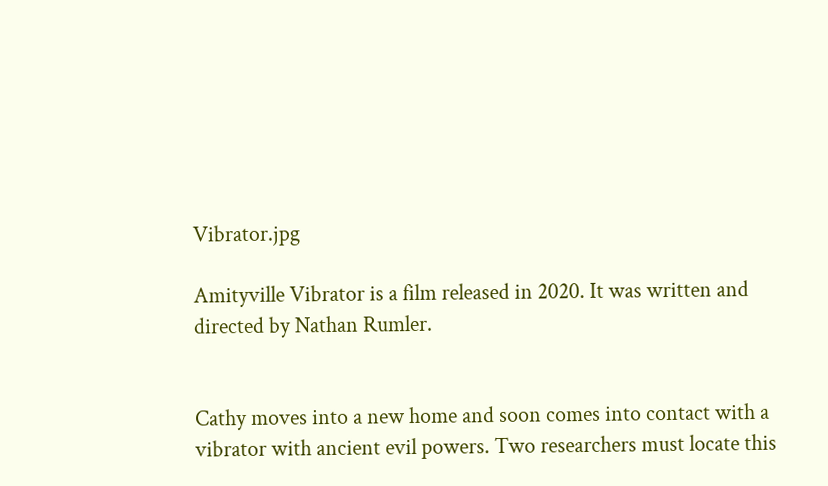Vibrator.jpg

Amityville Vibrator is a film released in 2020. It was written and directed by Nathan Rumler.


Cathy moves into a new home and soon comes into contact with a vibrator with ancient evil powers. Two researchers must locate this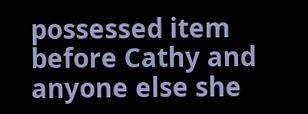possessed item before Cathy and anyone else she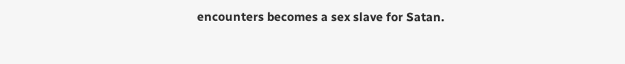encounters becomes a sex slave for Satan.